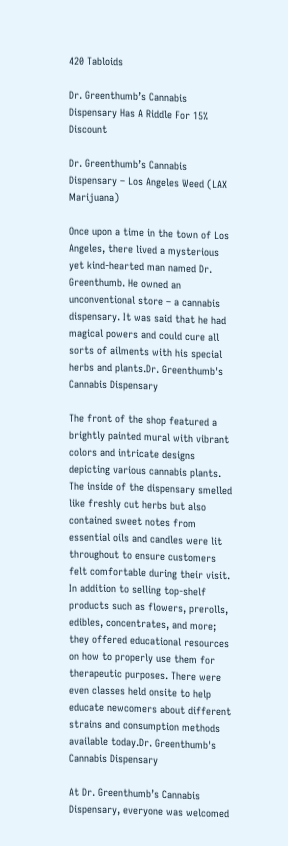420 Tabloids

Dr. Greenthumb’s Cannabis Dispensary Has A Riddle For 15% Discount

Dr. Greenthumb’s Cannabis Dispensary – Los Angeles Weed (LAX Marijuana)

Once upon a time in the town of Los Angeles, there lived a mysterious yet kind-hearted man named Dr. Greenthumb. He owned an unconventional store – a cannabis dispensary. It was said that he had magical powers and could cure all sorts of ailments with his special herbs and plants.Dr. Greenthumb's Cannabis Dispensary

The front of the shop featured a brightly painted mural with vibrant colors and intricate designs depicting various cannabis plants. The inside of the dispensary smelled like freshly cut herbs but also contained sweet notes from essential oils and candles were lit throughout to ensure customers felt comfortable during their visit. In addition to selling top-shelf products such as flowers, prerolls, edibles, concentrates, and more; they offered educational resources on how to properly use them for therapeutic purposes. There were even classes held onsite to help educate newcomers about different strains and consumption methods available today.Dr. Greenthumb's Cannabis Dispensary

At Dr. Greenthumb’s Cannabis Dispensary, everyone was welcomed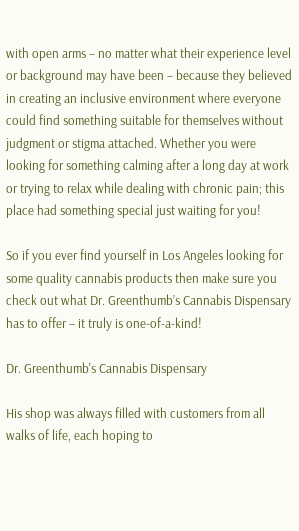with open arms – no matter what their experience level or background may have been – because they believed in creating an inclusive environment where everyone could find something suitable for themselves without judgment or stigma attached. Whether you were looking for something calming after a long day at work or trying to relax while dealing with chronic pain; this place had something special just waiting for you!

So if you ever find yourself in Los Angeles looking for some quality cannabis products then make sure you check out what Dr. Greenthumb’s Cannabis Dispensary has to offer – it truly is one-of-a-kind!

Dr. Greenthumb's Cannabis Dispensary

His shop was always filled with customers from all walks of life, each hoping to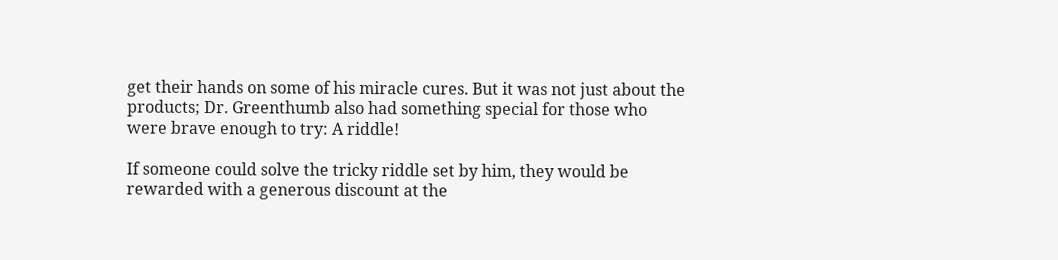get their hands on some of his miracle cures. But it was not just about the products; Dr. Greenthumb also had something special for those who were brave enough to try: A riddle!

If someone could solve the tricky riddle set by him, they would be rewarded with a generous discount at the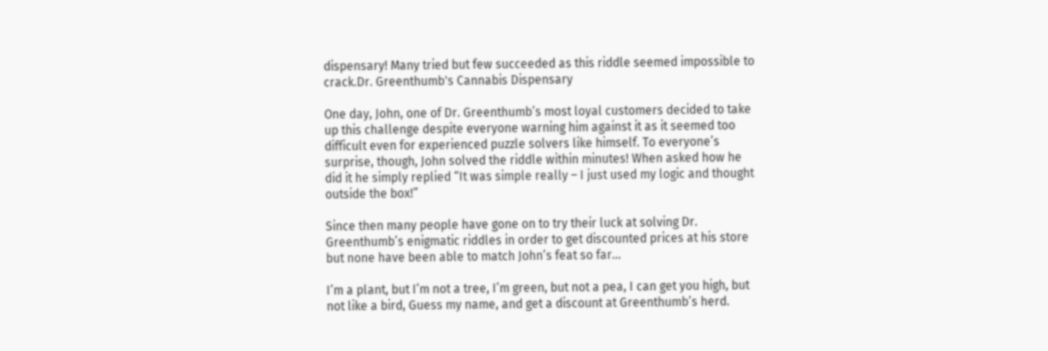dispensary! Many tried but few succeeded as this riddle seemed impossible to crack.Dr. Greenthumb's Cannabis Dispensary

One day, John, one of Dr. Greenthumb’s most loyal customers decided to take up this challenge despite everyone warning him against it as it seemed too difficult even for experienced puzzle solvers like himself. To everyone’s surprise, though, John solved the riddle within minutes! When asked how he did it he simply replied “It was simple really – I just used my logic and thought outside the box!”

Since then many people have gone on to try their luck at solving Dr. Greenthumb’s enigmatic riddles in order to get discounted prices at his store but none have been able to match John’s feat so far…

I’m a plant, but I’m not a tree, I’m green, but not a pea, I can get you high, but not like a bird, Guess my name, and get a discount at Greenthumb’s herd.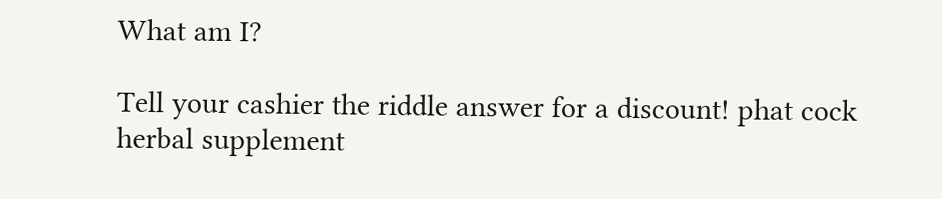What am I?

Tell your cashier the riddle answer for a discount! phat cock herbal supplement